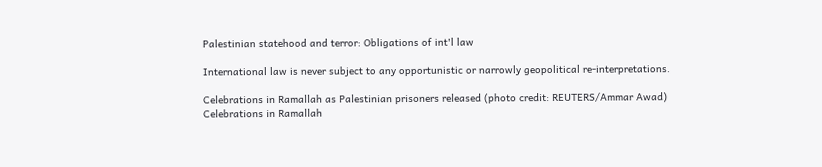Palestinian statehood and terror: Obligations of int'l law

International law is never subject to any opportunistic or narrowly geopolitical re-interpretations.

Celebrations in Ramallah as Palestinian prisoners released (photo credit: REUTERS/Ammar Awad)
Celebrations in Ramallah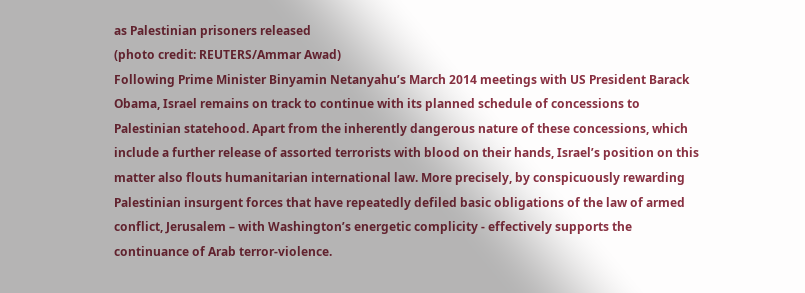as Palestinian prisoners released
(photo credit: REUTERS/Ammar Awad)
Following Prime Minister Binyamin Netanyahu’s March 2014 meetings with US President Barack Obama, Israel remains on track to continue with its planned schedule of concessions to Palestinian statehood. Apart from the inherently dangerous nature of these concessions, which include a further release of assorted terrorists with blood on their hands, Israel’s position on this matter also flouts humanitarian international law. More precisely, by conspicuously rewarding Palestinian insurgent forces that have repeatedly defiled basic obligations of the law of armed conflict, Jerusalem – with Washington’s energetic complicity - effectively supports the continuance of Arab terror-violence.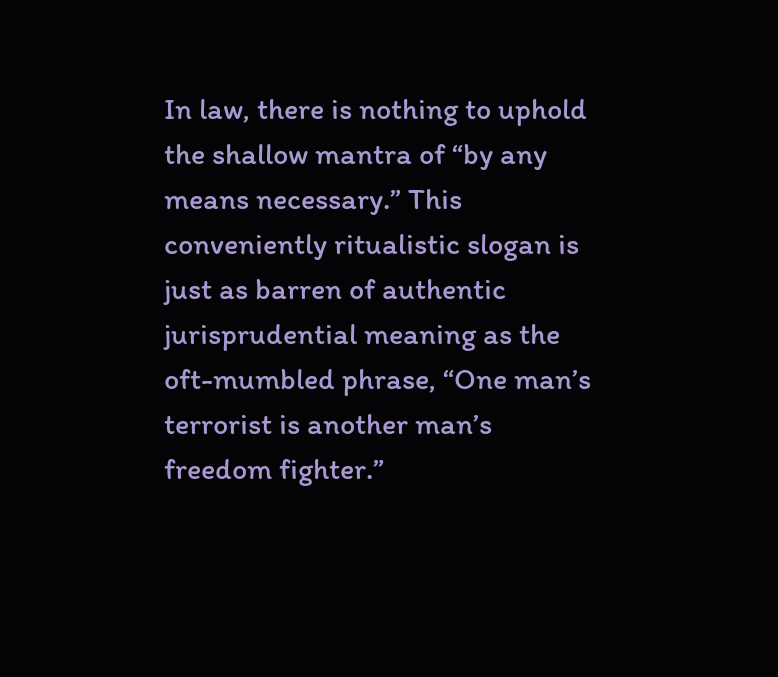In law, there is nothing to uphold the shallow mantra of “by any means necessary.” This conveniently ritualistic slogan is just as barren of authentic jurisprudential meaning as the oft-mumbled phrase, “One man’s terrorist is another man’s freedom fighter.”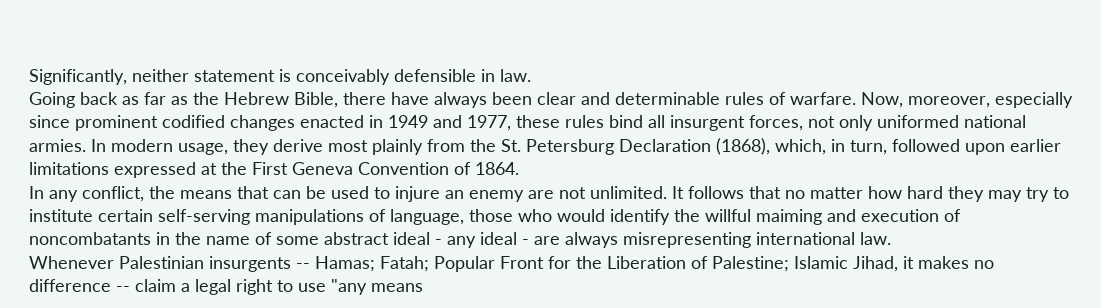Significantly, neither statement is conceivably defensible in law.
Going back as far as the Hebrew Bible, there have always been clear and determinable rules of warfare. Now, moreover, especially since prominent codified changes enacted in 1949 and 1977, these rules bind all insurgent forces, not only uniformed national armies. In modern usage, they derive most plainly from the St. Petersburg Declaration (1868), which, in turn, followed upon earlier limitations expressed at the First Geneva Convention of 1864.
In any conflict, the means that can be used to injure an enemy are not unlimited. It follows that no matter how hard they may try to institute certain self-serving manipulations of language, those who would identify the willful maiming and execution of noncombatants in the name of some abstract ideal - any ideal - are always misrepresenting international law.
Whenever Palestinian insurgents -- Hamas; Fatah; Popular Front for the Liberation of Palestine; Islamic Jihad, it makes no difference -- claim a legal right to use "any means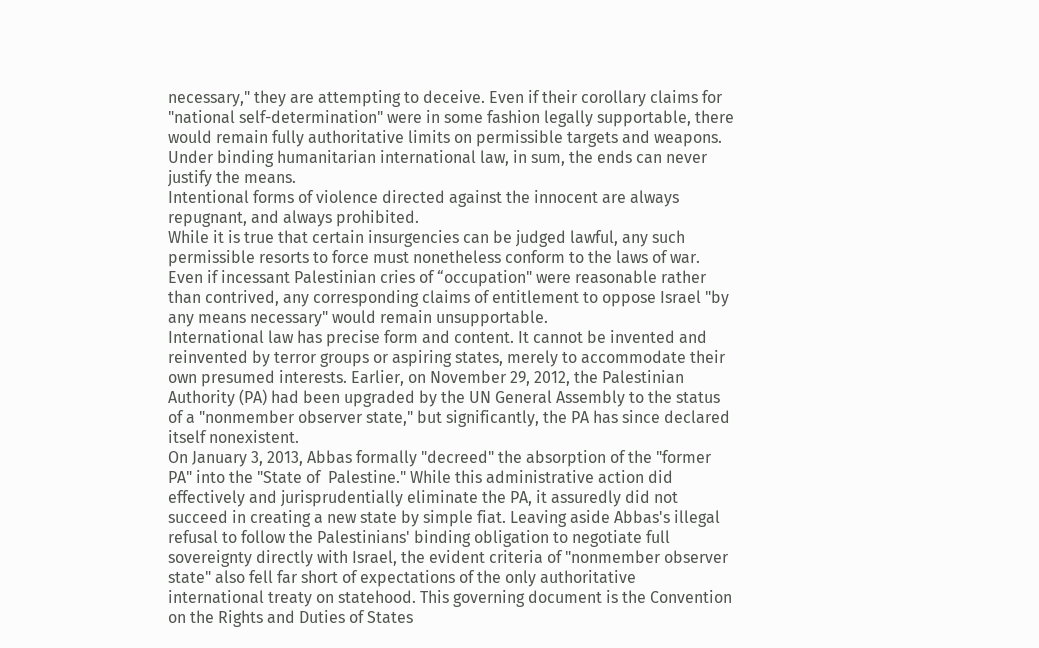necessary," they are attempting to deceive. Even if their corollary claims for "national self-determination" were in some fashion legally supportable, there would remain fully authoritative limits on permissible targets and weapons. Under binding humanitarian international law, in sum, the ends can never justify the means.
Intentional forms of violence directed against the innocent are always repugnant, and always prohibited.
While it is true that certain insurgencies can be judged lawful, any such permissible resorts to force must nonetheless conform to the laws of war. Even if incessant Palestinian cries of “occupation" were reasonable rather than contrived, any corresponding claims of entitlement to oppose Israel "by any means necessary" would remain unsupportable.
International law has precise form and content. It cannot be invented and reinvented by terror groups or aspiring states, merely to accommodate their own presumed interests. Earlier, on November 29, 2012, the Palestinian Authority (PA) had been upgraded by the UN General Assembly to the status of a "nonmember observer state," but significantly, the PA has since declared itself nonexistent.
On January 3, 2013, Abbas formally "decreed" the absorption of the "former PA" into the "State of  Palestine." While this administrative action did effectively and jurisprudentially eliminate the PA, it assuredly did not succeed in creating a new state by simple fiat. Leaving aside Abbas's illegal refusal to follow the Palestinians' binding obligation to negotiate full sovereignty directly with Israel, the evident criteria of "nonmember observer state" also fell far short of expectations of the only authoritative international treaty on statehood. This governing document is the Convention on the Rights and Duties of States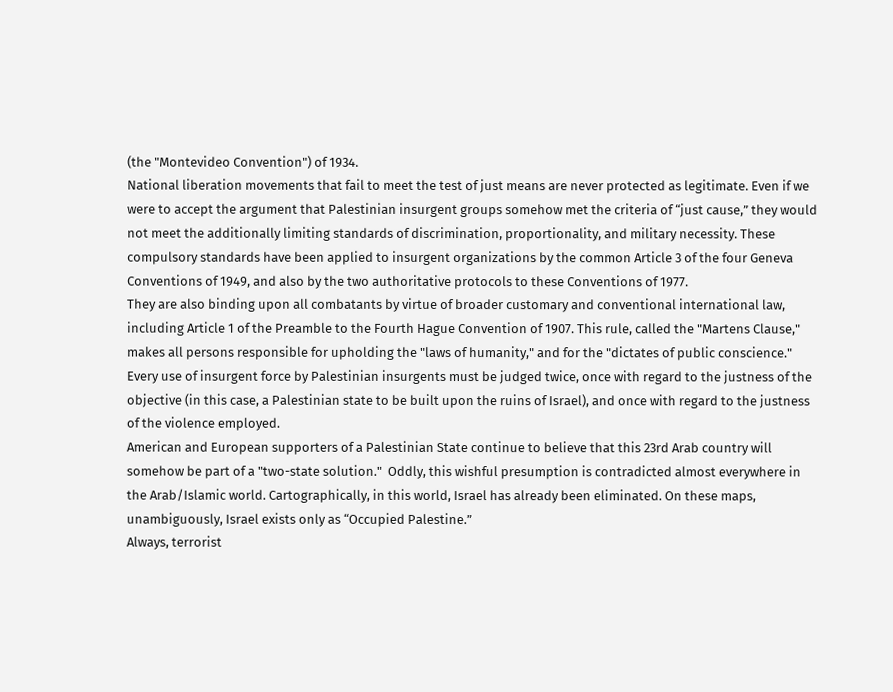(the "Montevideo Convention") of 1934.
National liberation movements that fail to meet the test of just means are never protected as legitimate. Even if we were to accept the argument that Palestinian insurgent groups somehow met the criteria of “just cause,” they would not meet the additionally limiting standards of discrimination, proportionality, and military necessity. These compulsory standards have been applied to insurgent organizations by the common Article 3 of the four Geneva Conventions of 1949, and also by the two authoritative protocols to these Conventions of 1977.
They are also binding upon all combatants by virtue of broader customary and conventional international law, including Article 1 of the Preamble to the Fourth Hague Convention of 1907. This rule, called the "Martens Clause," makes all persons responsible for upholding the "laws of humanity," and for the "dictates of public conscience."
Every use of insurgent force by Palestinian insurgents must be judged twice, once with regard to the justness of the objective (in this case, a Palestinian state to be built upon the ruins of Israel), and once with regard to the justness of the violence employed.
American and European supporters of a Palestinian State continue to believe that this 23rd Arab country will somehow be part of a "two-state solution."  Oddly, this wishful presumption is contradicted almost everywhere in the Arab/Islamic world. Cartographically, in this world, Israel has already been eliminated. On these maps, unambiguously, Israel exists only as “Occupied Palestine.”
Always, terrorist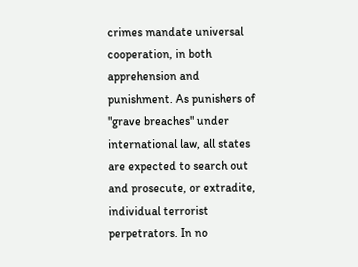crimes mandate universal cooperation, in both apprehension and punishment. As punishers of "grave breaches" under international law, all states are expected to search out and prosecute, or extradite, individual terrorist perpetrators. In no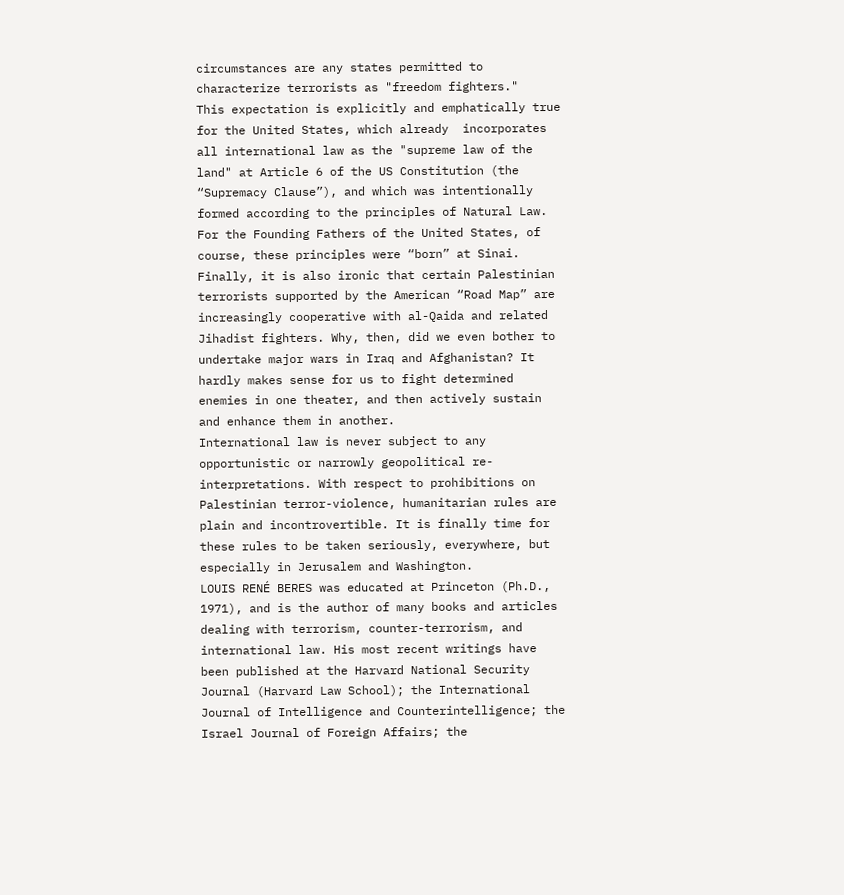circumstances are any states permitted to characterize terrorists as "freedom fighters."
This expectation is explicitly and emphatically true for the United States, which already  incorporates all international law as the "supreme law of the land" at Article 6 of the US Constitution (the “Supremacy Clause”), and which was intentionally formed according to the principles of Natural Law. For the Founding Fathers of the United States, of course, these principles were “born” at Sinai.
Finally, it is also ironic that certain Palestinian terrorists supported by the American “Road Map” are increasingly cooperative with al-Qaida and related Jihadist fighters. Why, then, did we even bother to undertake major wars in Iraq and Afghanistan? It hardly makes sense for us to fight determined enemies in one theater, and then actively sustain and enhance them in another.
International law is never subject to any opportunistic or narrowly geopolitical re-interpretations. With respect to prohibitions on Palestinian terror-violence, humanitarian rules are plain and incontrovertible. It is finally time for these rules to be taken seriously, everywhere, but especially in Jerusalem and Washington.
LOUIS RENÉ BERES was educated at Princeton (Ph.D., 1971), and is the author of many books and articles dealing with terrorism, counter-terrorism, and international law. His most recent writings have been published at the Harvard National Security Journal (Harvard Law School); the International Journal of Intelligence and Counterintelligence; the Israel Journal of Foreign Affairs; the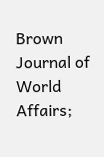Brown Journal of World Affairs;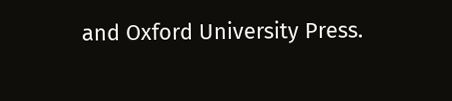and Oxford University Press.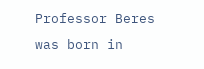Professor Beres was born in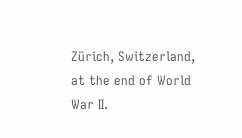Zürich, Switzerland, at the end of World War II.